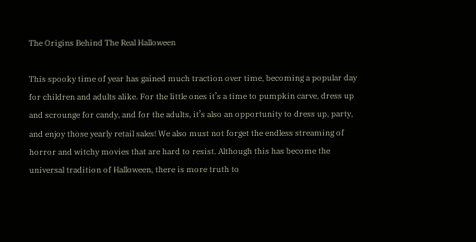The Origins Behind The Real Halloween

This spooky time of year has gained much traction over time, becoming a popular day for children and adults alike. For the little ones it’s a time to pumpkin carve, dress up and scrounge for candy, and for the adults, it’s also an opportunity to dress up, party, and enjoy those yearly retail sales! We also must not forget the endless streaming of horror and witchy movies that are hard to resist. Although this has become the universal tradition of Halloween, there is more truth to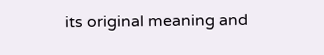its original meaning and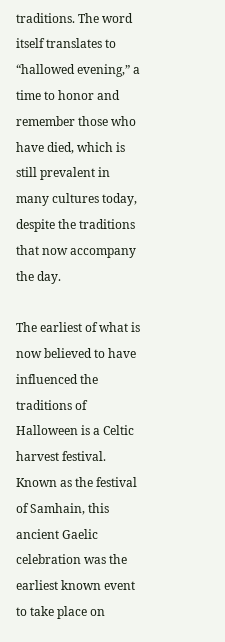traditions. The word itself translates to “hallowed evening,” a time to honor and remember those who have died, which is still prevalent in many cultures today, despite the traditions that now accompany the day.

The earliest of what is now believed to have influenced the traditions of Halloween is a Celtic harvest festival. Known as the festival of Samhain, this ancient Gaelic celebration was the earliest known event to take place on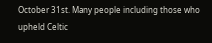October 31st. Many people including those who upheld Celtic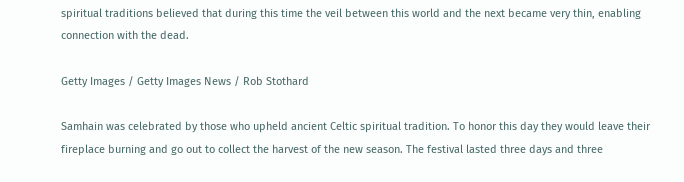spiritual traditions believed that during this time the veil between this world and the next became very thin, enabling connection with the dead.

Getty Images / Getty Images News / Rob Stothard

Samhain was celebrated by those who upheld ancient Celtic spiritual tradition. To honor this day they would leave their fireplace burning and go out to collect the harvest of the new season. The festival lasted three days and three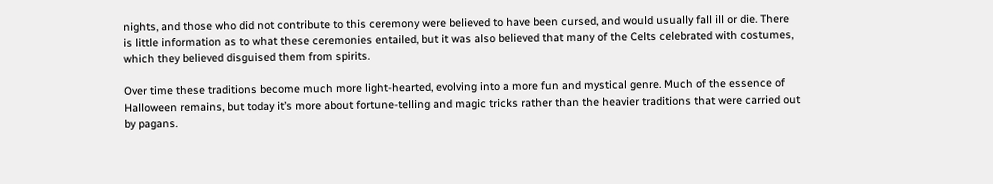nights, and those who did not contribute to this ceremony were believed to have been cursed, and would usually fall ill or die. There is little information as to what these ceremonies entailed, but it was also believed that many of the Celts celebrated with costumes, which they believed disguised them from spirits.

Over time these traditions become much more light-hearted, evolving into a more fun and mystical genre. Much of the essence of Halloween remains, but today it’s more about fortune-telling and magic tricks rather than the heavier traditions that were carried out by pagans.